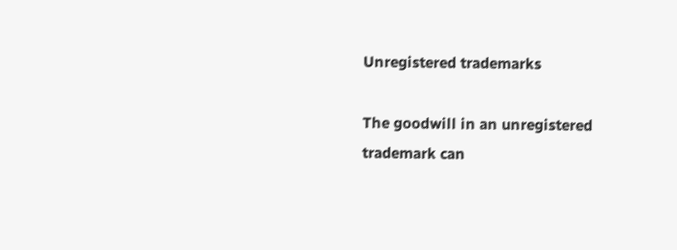Unregistered trademarks

The goodwill in an unregistered trademark can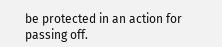be protected in an action for passing off.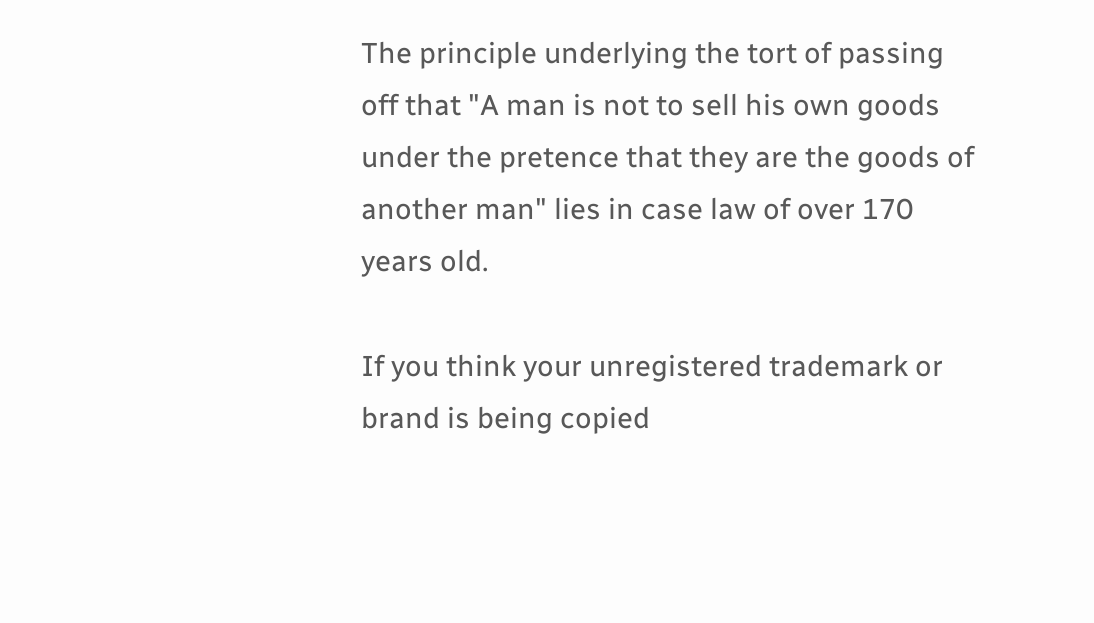The principle underlying the tort of passing off that "A man is not to sell his own goods under the pretence that they are the goods of another man" lies in case law of over 170 years old.

If you think your unregistered trademark or brand is being copied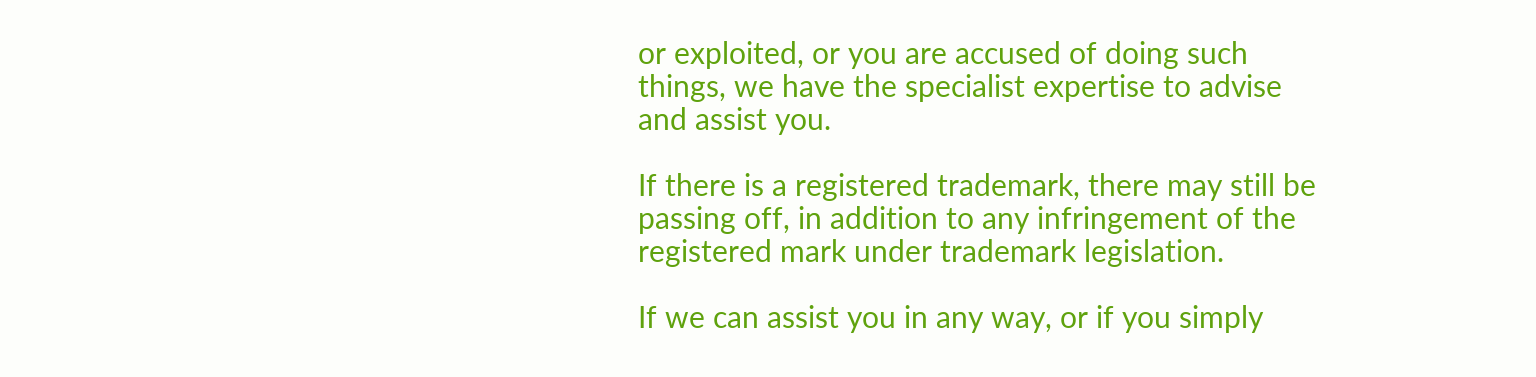or exploited, or you are accused of doing such things, we have the specialist expertise to advise and assist you.

If there is a registered trademark, there may still be passing off, in addition to any infringement of the registered mark under trademark legislation.

If we can assist you in any way, or if you simply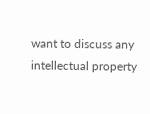want to discuss any intellectual property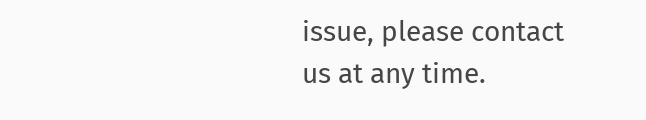issue, please contact us at any time.